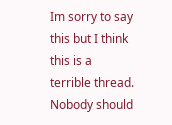Im sorry to say this but I think this is a terrible thread. Nobody should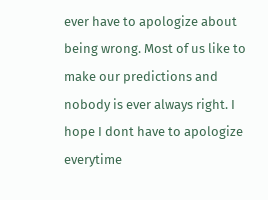ever have to apologize about being wrong. Most of us like to make our predictions and nobody is ever always right. I hope I dont have to apologize everytime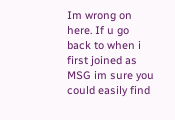Im wrong on here. If u go back to when i first joined as MSG im sure you could easily find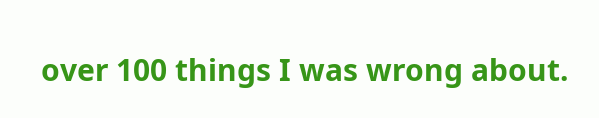over 100 things I was wrong about.